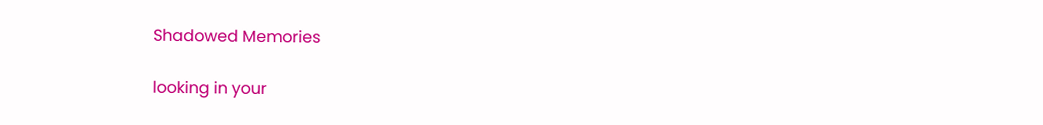Shadowed Memories

looking in your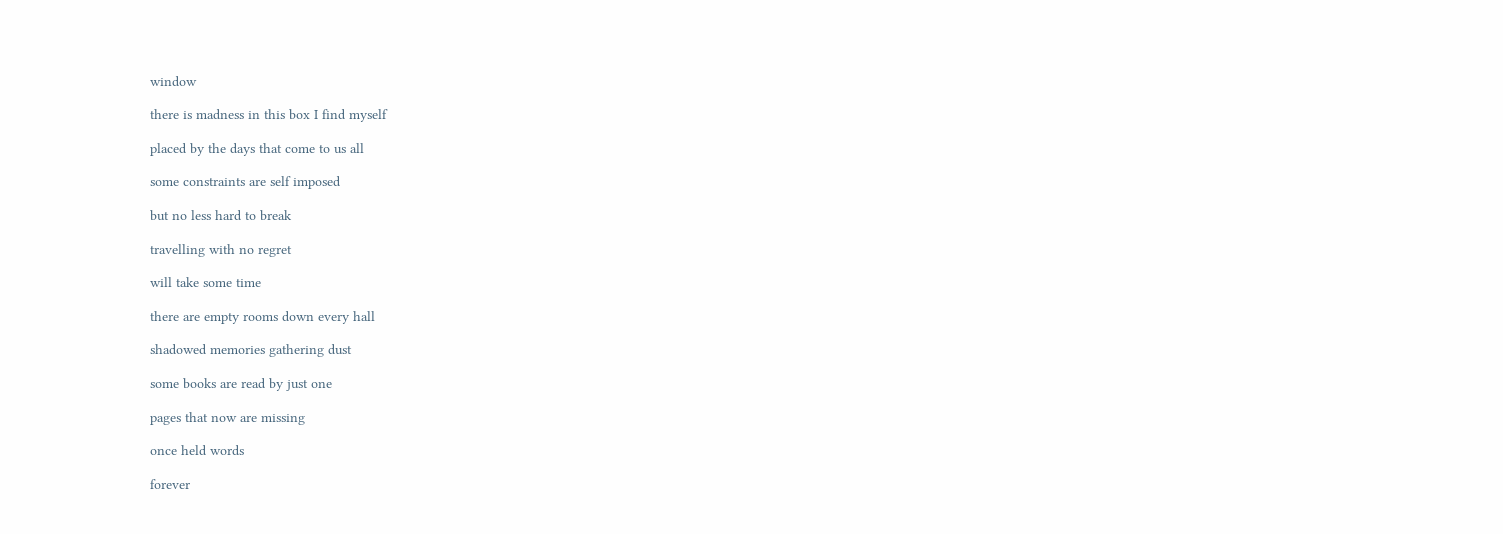window

there is madness in this box I find myself

placed by the days that come to us all

some constraints are self imposed

but no less hard to break

travelling with no regret

will take some time

there are empty rooms down every hall

shadowed memories gathering dust

some books are read by just one

pages that now are missing

once held words

forever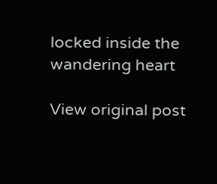locked inside the wandering heart

View original post